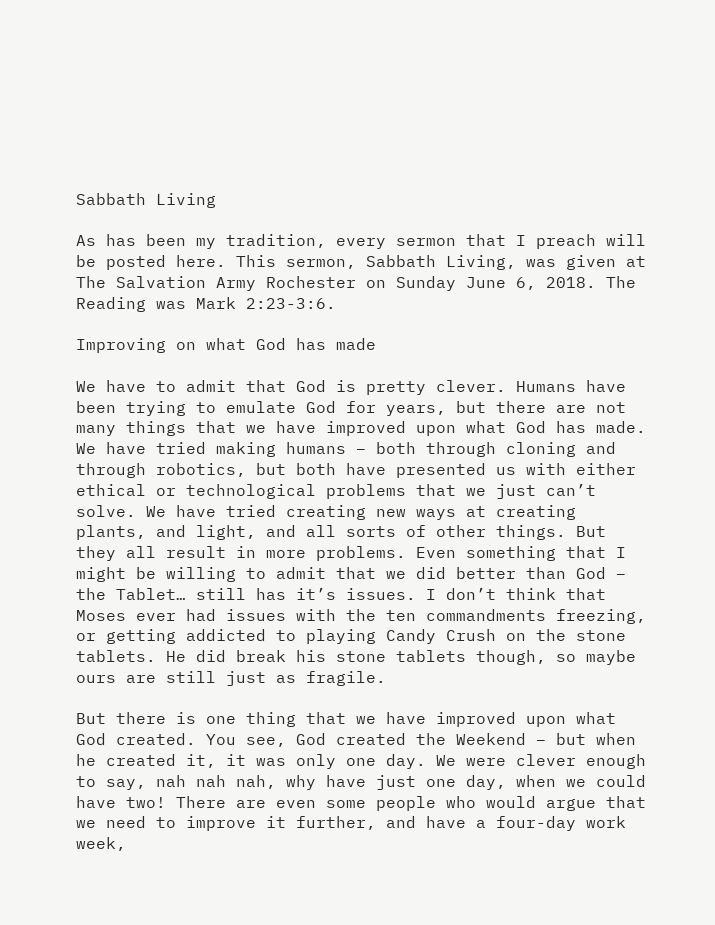Sabbath Living

As has been my tradition, every sermon that I preach will be posted here. This sermon, Sabbath Living, was given at The Salvation Army Rochester on Sunday June 6, 2018. The Reading was Mark 2:23-3:6.

Improving on what God has made

We have to admit that God is pretty clever. Humans have been trying to emulate God for years, but there are not many things that we have improved upon what God has made. We have tried making humans – both through cloning and through robotics, but both have presented us with either ethical or technological problems that we just can’t solve. We have tried creating new ways at creating plants, and light, and all sorts of other things. But they all result in more problems. Even something that I might be willing to admit that we did better than God – the Tablet… still has it’s issues. I don’t think that Moses ever had issues with the ten commandments freezing, or getting addicted to playing Candy Crush on the stone tablets. He did break his stone tablets though, so maybe ours are still just as fragile.

But there is one thing that we have improved upon what God created. You see, God created the Weekend – but when he created it, it was only one day. We were clever enough to say, nah nah nah, why have just one day, when we could have two! There are even some people who would argue that we need to improve it further, and have a four-day work week,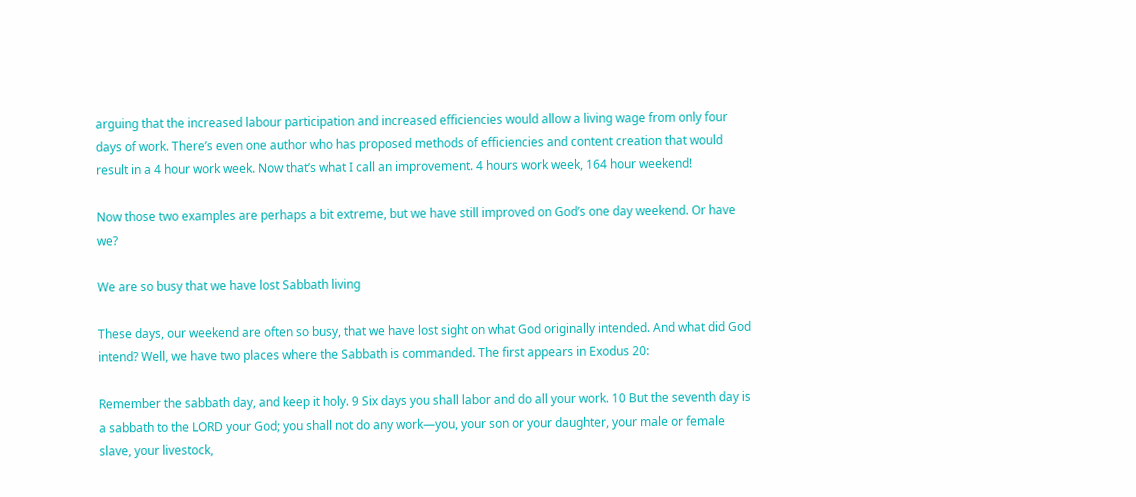arguing that the increased labour participation and increased efficiencies would allow a living wage from only four days of work. There’s even one author who has proposed methods of efficiencies and content creation that would result in a 4 hour work week. Now that’s what I call an improvement. 4 hours work week, 164 hour weekend!

Now those two examples are perhaps a bit extreme, but we have still improved on God’s one day weekend. Or have we?

We are so busy that we have lost Sabbath living

These days, our weekend are often so busy, that we have lost sight on what God originally intended. And what did God intend? Well, we have two places where the Sabbath is commanded. The first appears in Exodus 20:

Remember the sabbath day, and keep it holy. 9 Six days you shall labor and do all your work. 10 But the seventh day is a sabbath to the LORD your God; you shall not do any work—you, your son or your daughter, your male or female slave, your livestock,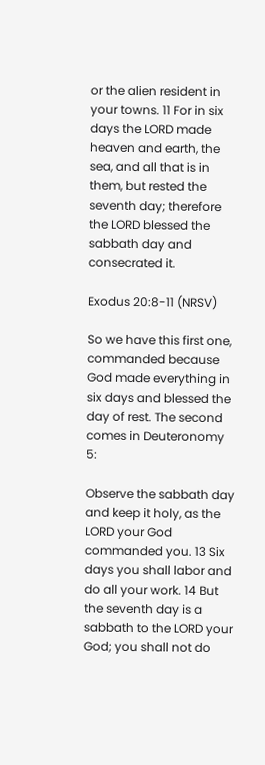or the alien resident in your towns. 11 For in six days the LORD made heaven and earth, the sea, and all that is in them, but rested the seventh day; therefore the LORD blessed the sabbath day and consecrated it.

Exodus 20:8-11 (NRSV)

So we have this first one, commanded because God made everything in six days and blessed the day of rest. The second comes in Deuteronomy 5:

Observe the sabbath day and keep it holy, as the LORD your God commanded you. 13 Six days you shall labor and do all your work. 14 But the seventh day is a sabbath to the LORD your God; you shall not do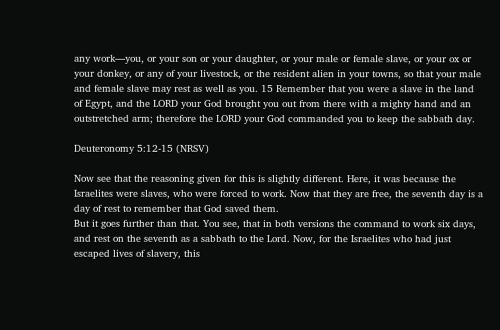any work—you, or your son or your daughter, or your male or female slave, or your ox or your donkey, or any of your livestock, or the resident alien in your towns, so that your male and female slave may rest as well as you. 15 Remember that you were a slave in the land of Egypt, and the LORD your God brought you out from there with a mighty hand and an outstretched arm; therefore the LORD your God commanded you to keep the sabbath day.

Deuteronomy 5:12-15 (NRSV)

Now see that the reasoning given for this is slightly different. Here, it was because the Israelites were slaves, who were forced to work. Now that they are free, the seventh day is a day of rest to remember that God saved them.
But it goes further than that. You see, that in both versions the command to work six days, and rest on the seventh as a sabbath to the Lord. Now, for the Israelites who had just escaped lives of slavery, this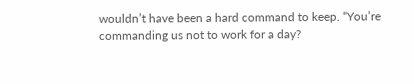wouldn’t have been a hard command to keep. “You’re commanding us not to work for a day?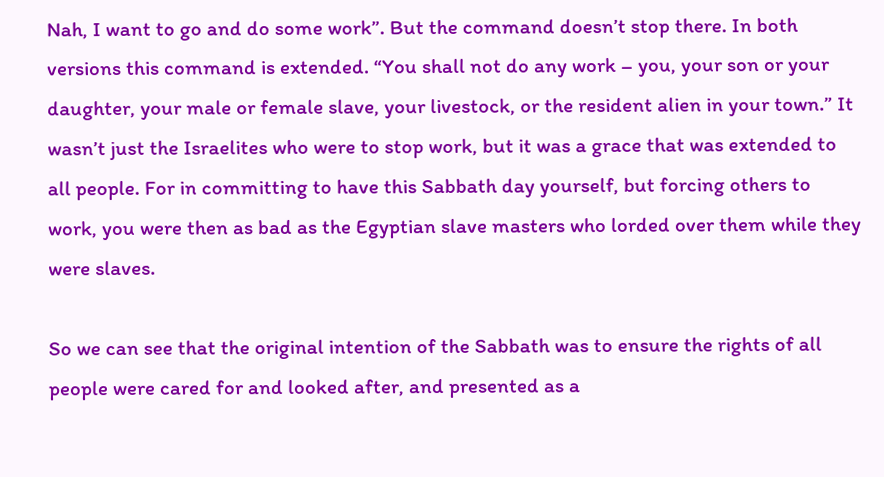Nah, I want to go and do some work”. But the command doesn’t stop there. In both versions this command is extended. “You shall not do any work – you, your son or your daughter, your male or female slave, your livestock, or the resident alien in your town.” It wasn’t just the Israelites who were to stop work, but it was a grace that was extended to all people. For in committing to have this Sabbath day yourself, but forcing others to work, you were then as bad as the Egyptian slave masters who lorded over them while they were slaves.

So we can see that the original intention of the Sabbath was to ensure the rights of all people were cared for and looked after, and presented as a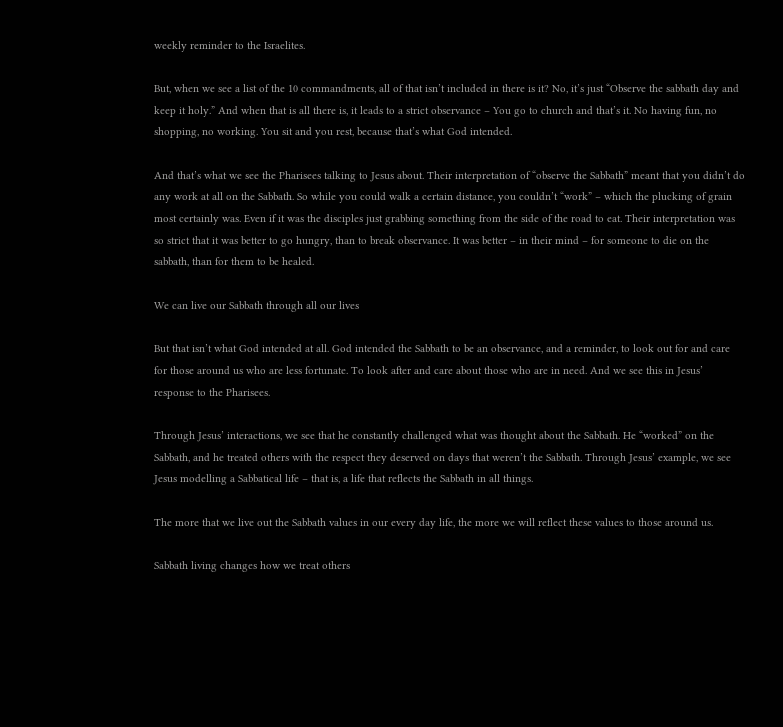weekly reminder to the Israelites.

But, when we see a list of the 10 commandments, all of that isn’t included in there is it? No, it’s just “Observe the sabbath day and keep it holy.” And when that is all there is, it leads to a strict observance – You go to church and that’s it. No having fun, no shopping, no working. You sit and you rest, because that’s what God intended.

And that’s what we see the Pharisees talking to Jesus about. Their interpretation of “observe the Sabbath” meant that you didn’t do any work at all on the Sabbath. So while you could walk a certain distance, you couldn’t “work” – which the plucking of grain most certainly was. Even if it was the disciples just grabbing something from the side of the road to eat. Their interpretation was so strict that it was better to go hungry, than to break observance. It was better – in their mind – for someone to die on the sabbath, than for them to be healed.

We can live our Sabbath through all our lives

But that isn’t what God intended at all. God intended the Sabbath to be an observance, and a reminder, to look out for and care for those around us who are less fortunate. To look after and care about those who are in need. And we see this in Jesus’ response to the Pharisees.

Through Jesus’ interactions, we see that he constantly challenged what was thought about the Sabbath. He “worked” on the Sabbath, and he treated others with the respect they deserved on days that weren’t the Sabbath. Through Jesus’ example, we see Jesus modelling a Sabbatical life – that is, a life that reflects the Sabbath in all things.

The more that we live out the Sabbath values in our every day life, the more we will reflect these values to those around us.

Sabbath living changes how we treat others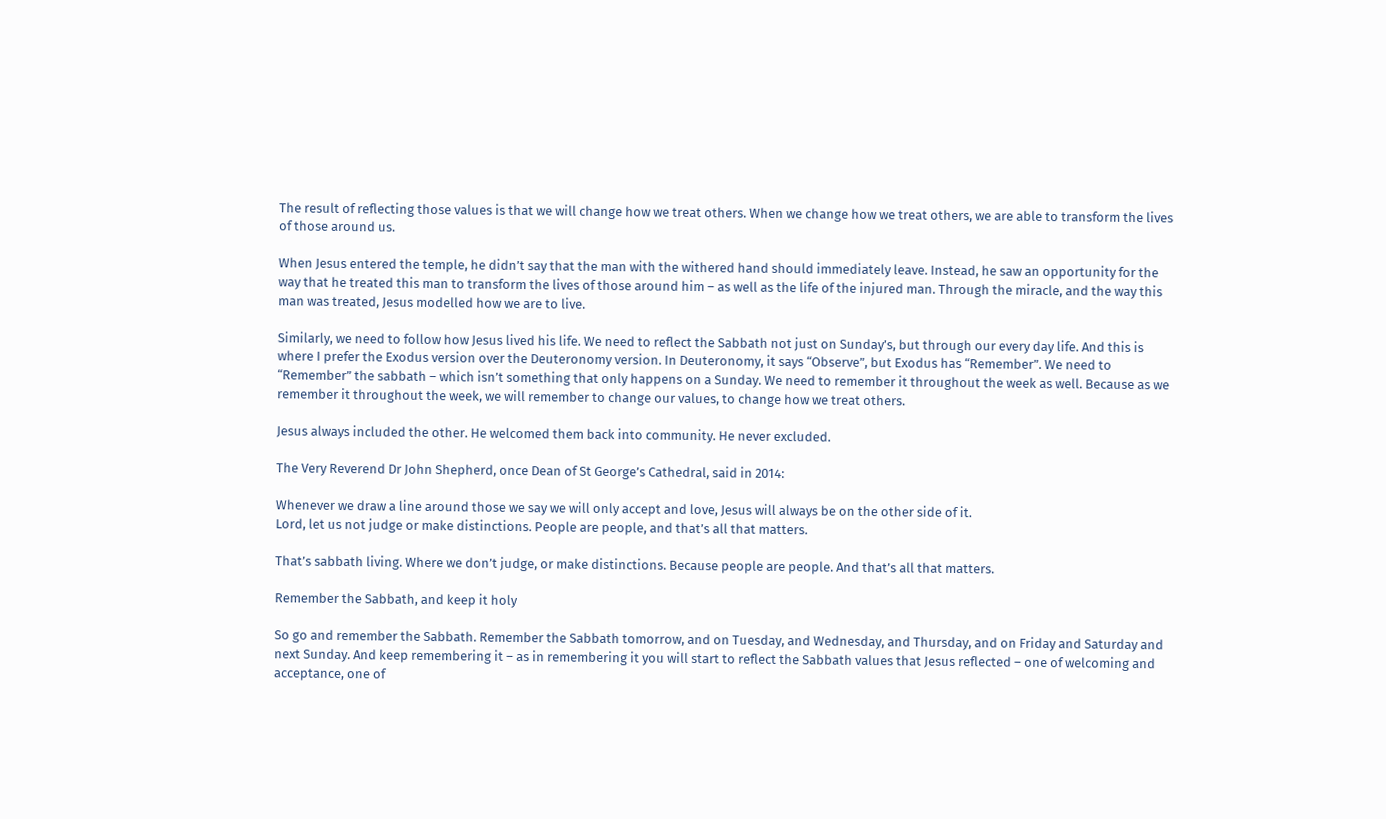The result of reflecting those values is that we will change how we treat others. When we change how we treat others, we are able to transform the lives of those around us.

When Jesus entered the temple, he didn’t say that the man with the withered hand should immediately leave. Instead, he saw an opportunity for the way that he treated this man to transform the lives of those around him – as well as the life of the injured man. Through the miracle, and the way this man was treated, Jesus modelled how we are to live.

Similarly, we need to follow how Jesus lived his life. We need to reflect the Sabbath not just on Sunday’s, but through our every day life. And this is where I prefer the Exodus version over the Deuteronomy version. In Deuteronomy, it says “Observe”, but Exodus has “Remember”. We need to “Remember” the sabbath – which isn’t something that only happens on a Sunday. We need to remember it throughout the week as well. Because as we remember it throughout the week, we will remember to change our values, to change how we treat others.

Jesus always included the other. He welcomed them back into community. He never excluded.

The Very Reverend Dr John Shepherd, once Dean of St George’s Cathedral, said in 2014:

Whenever we draw a line around those we say we will only accept and love, Jesus will always be on the other side of it.
Lord, let us not judge or make distinctions. People are people, and that’s all that matters.

That’s sabbath living. Where we don’t judge, or make distinctions. Because people are people. And that’s all that matters.

Remember the Sabbath, and keep it holy

So go and remember the Sabbath. Remember the Sabbath tomorrow, and on Tuesday, and Wednesday, and Thursday, and on Friday and Saturday and next Sunday. And keep remembering it – as in remembering it you will start to reflect the Sabbath values that Jesus reflected – one of welcoming and acceptance, one of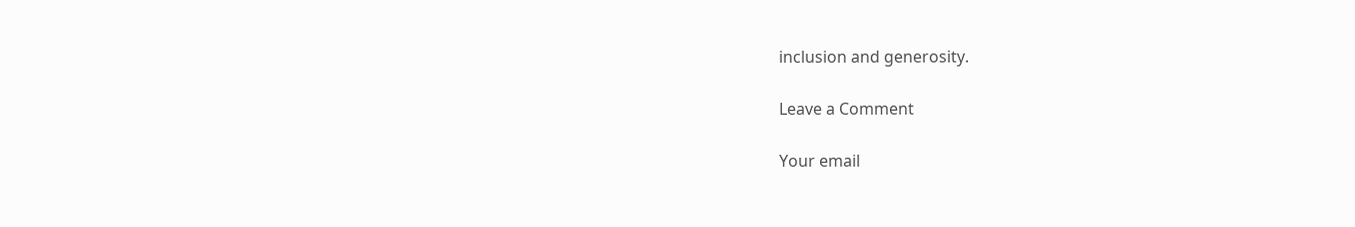inclusion and generosity.

Leave a Comment

Your email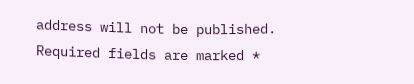address will not be published. Required fields are marked *